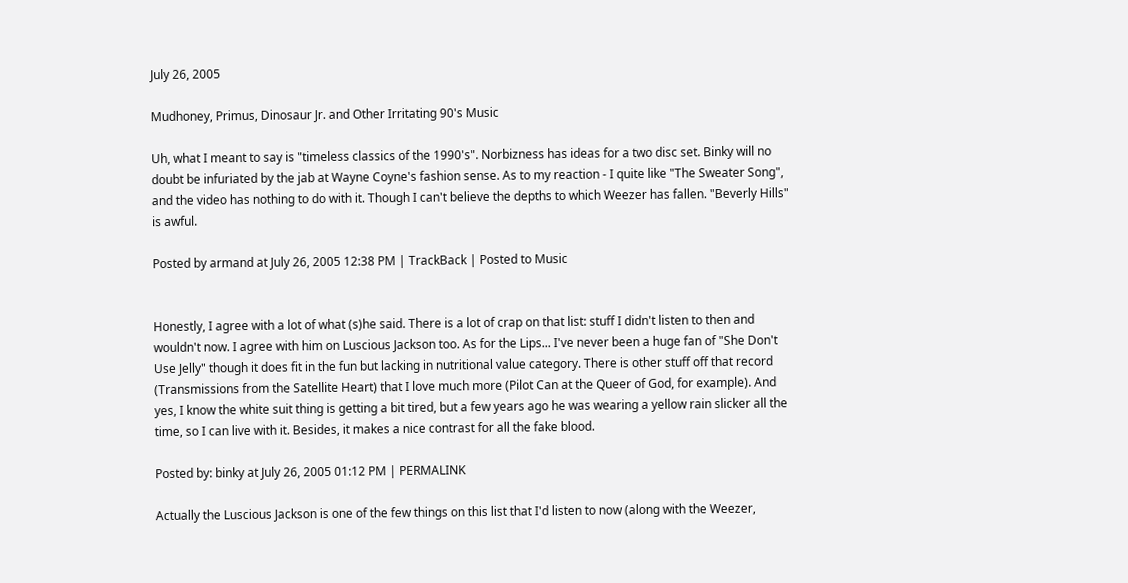July 26, 2005

Mudhoney, Primus, Dinosaur Jr. and Other Irritating 90's Music

Uh, what I meant to say is "timeless classics of the 1990's". Norbizness has ideas for a two disc set. Binky will no doubt be infuriated by the jab at Wayne Coyne's fashion sense. As to my reaction - I quite like "The Sweater Song", and the video has nothing to do with it. Though I can't believe the depths to which Weezer has fallen. "Beverly Hills" is awful.

Posted by armand at July 26, 2005 12:38 PM | TrackBack | Posted to Music


Honestly, I agree with a lot of what (s)he said. There is a lot of crap on that list: stuff I didn't listen to then and wouldn't now. I agree with him on Luscious Jackson too. As for the Lips... I've never been a huge fan of "She Don't Use Jelly" though it does fit in the fun but lacking in nutritional value category. There is other stuff off that record (Transmissions from the Satellite Heart) that I love much more (Pilot Can at the Queer of God, for example). And yes, I know the white suit thing is getting a bit tired, but a few years ago he was wearing a yellow rain slicker all the time, so I can live with it. Besides, it makes a nice contrast for all the fake blood.

Posted by: binky at July 26, 2005 01:12 PM | PERMALINK

Actually the Luscious Jackson is one of the few things on this list that I'd listen to now (along with the Weezer,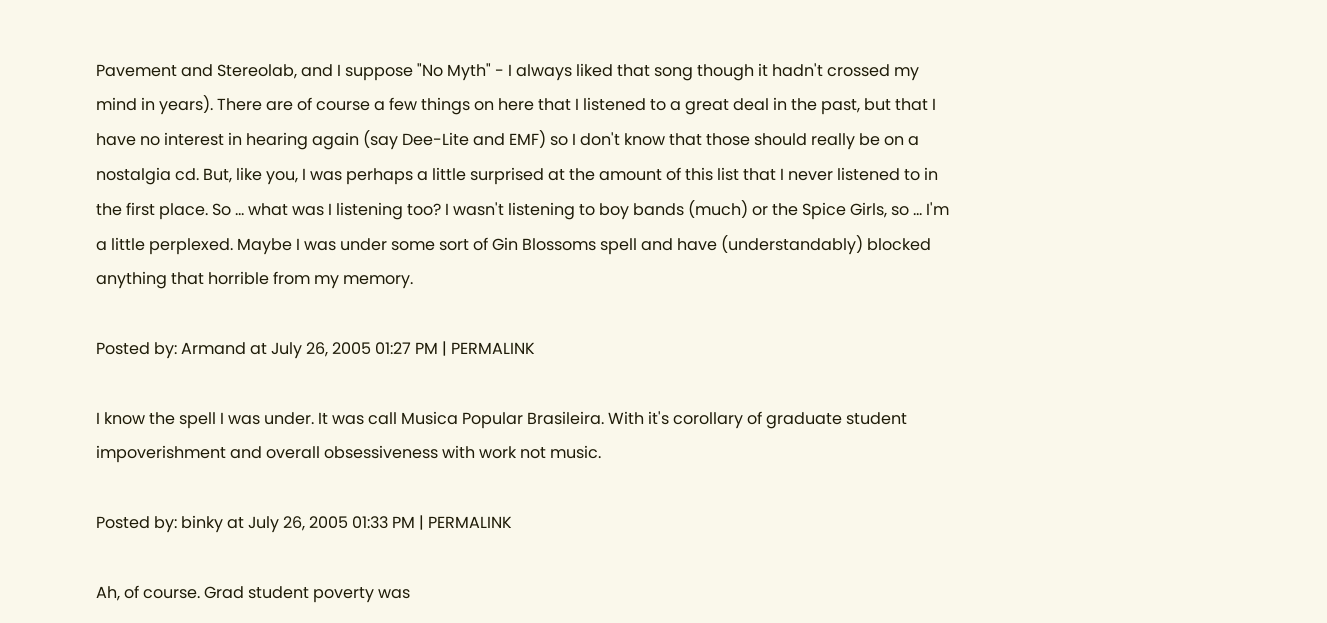Pavement and Stereolab, and I suppose "No Myth" - I always liked that song though it hadn't crossed my mind in years). There are of course a few things on here that I listened to a great deal in the past, but that I have no interest in hearing again (say Dee-Lite and EMF) so I don't know that those should really be on a nostalgia cd. But, like you, I was perhaps a little surprised at the amount of this list that I never listened to in the first place. So ... what was I listening too? I wasn't listening to boy bands (much) or the Spice Girls, so ... I'm a little perplexed. Maybe I was under some sort of Gin Blossoms spell and have (understandably) blocked anything that horrible from my memory.

Posted by: Armand at July 26, 2005 01:27 PM | PERMALINK

I know the spell I was under. It was call Musica Popular Brasileira. With it's corollary of graduate student impoverishment and overall obsessiveness with work not music.

Posted by: binky at July 26, 2005 01:33 PM | PERMALINK

Ah, of course. Grad student poverty was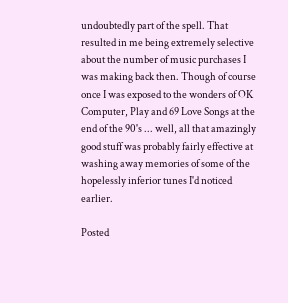undoubtedly part of the spell. That resulted in me being extremely selective about the number of music purchases I was making back then. Though of course once I was exposed to the wonders of OK Computer, Play and 69 Love Songs at the end of the 90's ... well, all that amazingly good stuff was probably fairly effective at washing away memories of some of the hopelessly inferior tunes I'd noticed earlier.

Posted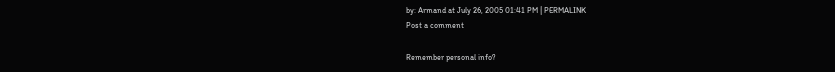by: Armand at July 26, 2005 01:41 PM | PERMALINK
Post a comment

Remember personal info?